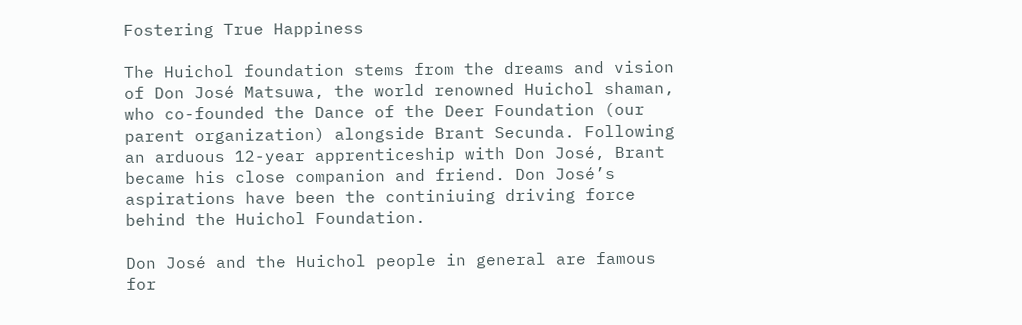Fostering True Happiness

The Huichol foundation stems from the dreams and vision of Don José Matsuwa, the world renowned Huichol shaman, who co-founded the Dance of the Deer Foundation (our parent organization) alongside Brant Secunda. Following an arduous 12-year apprenticeship with Don José, Brant became his close companion and friend. Don José’s aspirations have been the continiuing driving force behind the Huichol Foundation.

Don José and the Huichol people in general are famous for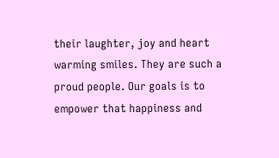their laughter, joy and heart warming smiles. They are such a proud people. Our goals is to empower that happiness and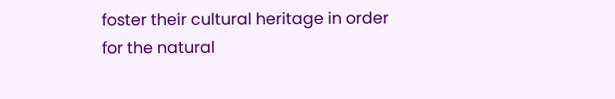foster their cultural heritage in order for the natural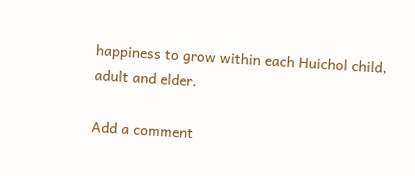happiness to grow within each Huichol child, adult and elder.

Add a comment